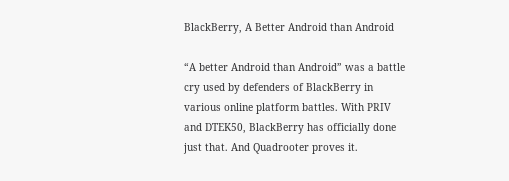BlackBerry, A Better Android than Android

“A better Android than Android” was a battle cry used by defenders of BlackBerry in various online platform battles. With PRIV and DTEK50, BlackBerry has officially done just that. And Quadrooter proves it.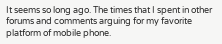It seems so long ago. The times that I spent in other forums and comments arguing for my favorite platform of mobile phone.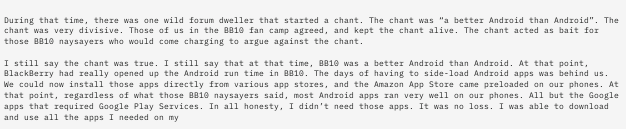During that time, there was one wild forum dweller that started a chant. The chant was “a better Android than Android”. The chant was very divisive. Those of us in the BB10 fan camp agreed, and kept the chant alive. The chant acted as bait for those BB10 naysayers who would come charging to argue against the chant.

I still say the chant was true. I still say that at that time, BB10 was a better Android than Android. At that point, BlackBerry had really opened up the Android run time in BB10. The days of having to side-load Android apps was behind us. We could now install those apps directly from various app stores, and the Amazon App Store came preloaded on our phones. At that point, regardless of what those BB10 naysayers said, most Android apps ran very well on our phones. All but the Google apps that required Google Play Services. In all honesty, I didn’t need those apps. It was no loss. I was able to download and use all the apps I needed on my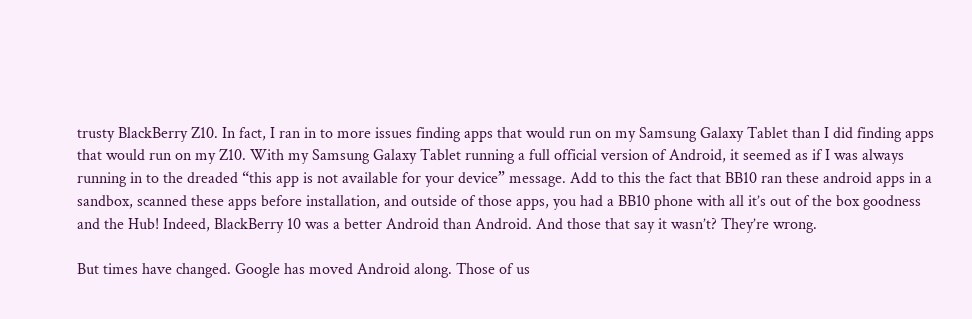trusty BlackBerry Z10. In fact, I ran in to more issues finding apps that would run on my Samsung Galaxy Tablet than I did finding apps that would run on my Z10. With my Samsung Galaxy Tablet running a full official version of Android, it seemed as if I was always running in to the dreaded “this app is not available for your device” message. Add to this the fact that BB10 ran these android apps in a sandbox, scanned these apps before installation, and outside of those apps, you had a BB10 phone with all it’s out of the box goodness and the Hub! Indeed, BlackBerry 10 was a better Android than Android. And those that say it wasn’t? They’re wrong.

But times have changed. Google has moved Android along. Those of us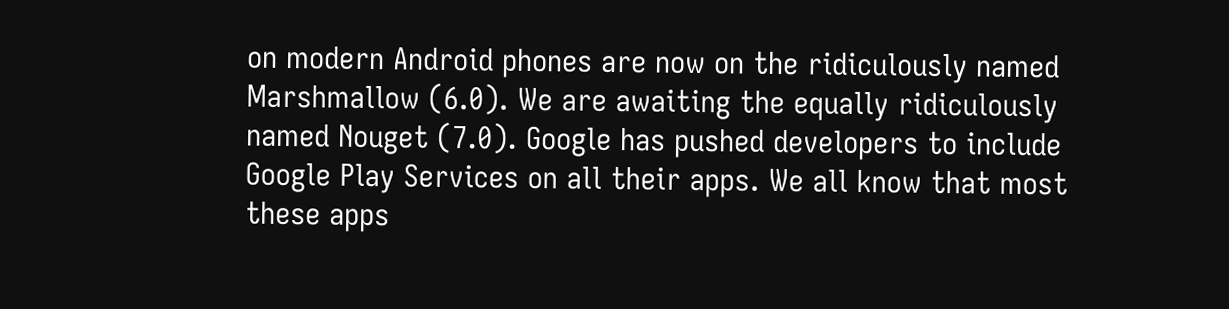on modern Android phones are now on the ridiculously named Marshmallow (6.0). We are awaiting the equally ridiculously named Nouget (7.0). Google has pushed developers to include Google Play Services on all their apps. We all know that most these apps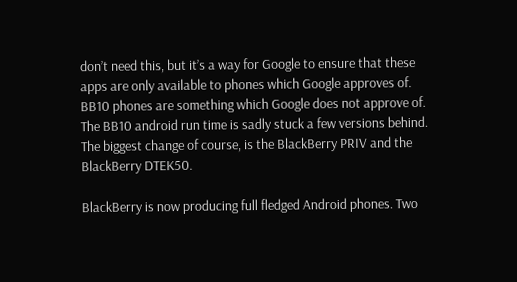don’t need this, but it’s a way for Google to ensure that these apps are only available to phones which Google approves of. BB10 phones are something which Google does not approve of. The BB10 android run time is sadly stuck a few versions behind. The biggest change of course, is the BlackBerry PRIV and the BlackBerry DTEK50.

BlackBerry is now producing full fledged Android phones. Two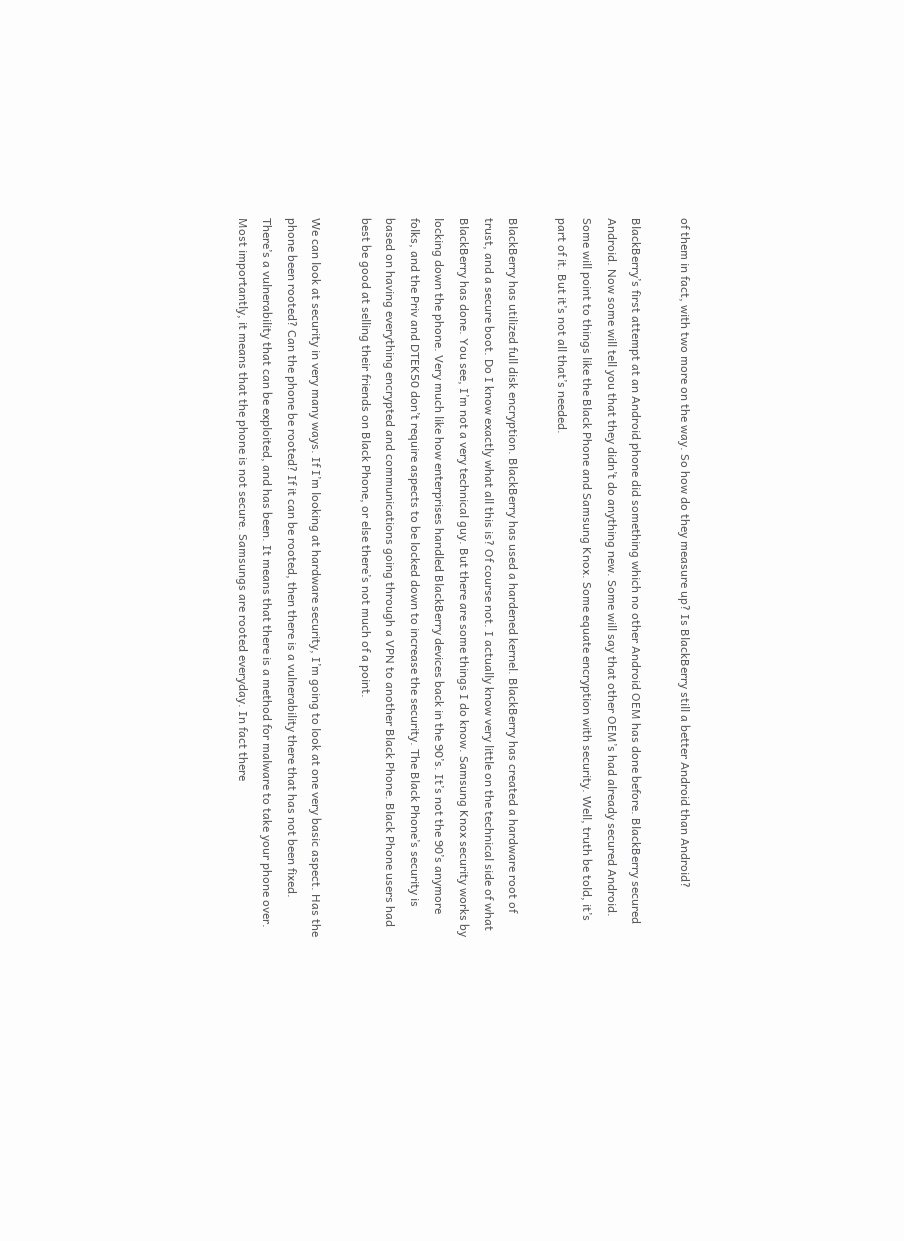of them in fact, with two more on the way. So how do they measure up? Is BlackBerry still a better Android than Android?

BlackBerry’s first attempt at an Android phone did something which no other Android OEM has done before. BlackBerry secured Android. Now some will tell you that they didn’t do anything new. Some will say that other OEM’s had already secured Android. Some will point to things like the Black Phone and Samsung Knox. Some equate encryption with security. Well, truth be told, it’s part of it. But it’s not all that’s needed.

BlackBerry has utilized full disk encryption. BlackBerry has used a hardened kernel. BlackBerry has created a hardware root of trust, and a secure boot. Do I know exactly what all this is? Of course not. I actually know very little on the technical side of what BlackBerry has done. You see, I’m not a very technical guy. But there are some things I do know. Samsung Knox security works by locking down the phone. Very much like how enterprises handled BlackBerry devices back in the 90’s. It’s not the 90’s anymore folks, and the Priv and DTEK50 don’t require aspects to be locked down to increase the security. The Black Phone’s security is based on having everything encrypted and communications going through a VPN to another Black Phone. Black Phone users had best be good at selling their friends on Black Phone, or else there’s not much of a point.

We can look at security in very many ways. If I’m looking at hardware security, I’m going to look at one very basic aspect. Has the phone been rooted? Can the phone be rooted? If it can be rooted, then there is a vulnerability there that has not been fixed. There’s a vulnerability that can be exploited, and has been. It means that there is a method for malware to take your phone over. Most importantly, it means that the phone is not secure. Samsungs are rooted everyday. In fact there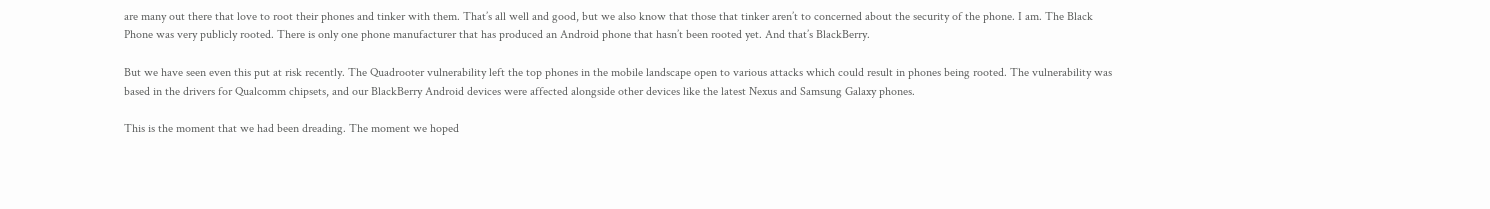are many out there that love to root their phones and tinker with them. That’s all well and good, but we also know that those that tinker aren’t to concerned about the security of the phone. I am. The Black Phone was very publicly rooted. There is only one phone manufacturer that has produced an Android phone that hasn’t been rooted yet. And that’s BlackBerry.

But we have seen even this put at risk recently. The Quadrooter vulnerability left the top phones in the mobile landscape open to various attacks which could result in phones being rooted. The vulnerability was based in the drivers for Qualcomm chipsets, and our BlackBerry Android devices were affected alongside other devices like the latest Nexus and Samsung Galaxy phones.

This is the moment that we had been dreading. The moment we hoped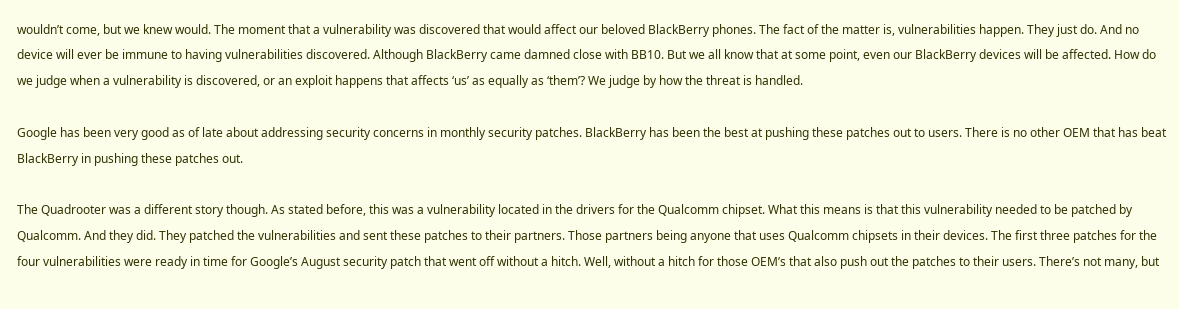wouldn’t come, but we knew would. The moment that a vulnerability was discovered that would affect our beloved BlackBerry phones. The fact of the matter is, vulnerabilities happen. They just do. And no device will ever be immune to having vulnerabilities discovered. Although BlackBerry came damned close with BB10. But we all know that at some point, even our BlackBerry devices will be affected. How do we judge when a vulnerability is discovered, or an exploit happens that affects ‘us’ as equally as ‘them’? We judge by how the threat is handled.

Google has been very good as of late about addressing security concerns in monthly security patches. BlackBerry has been the best at pushing these patches out to users. There is no other OEM that has beat BlackBerry in pushing these patches out.

The Quadrooter was a different story though. As stated before, this was a vulnerability located in the drivers for the Qualcomm chipset. What this means is that this vulnerability needed to be patched by Qualcomm. And they did. They patched the vulnerabilities and sent these patches to their partners. Those partners being anyone that uses Qualcomm chipsets in their devices. The first three patches for the four vulnerabilities were ready in time for Google’s August security patch that went off without a hitch. Well, without a hitch for those OEM’s that also push out the patches to their users. There’s not many, but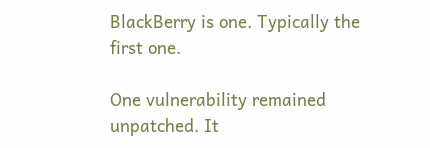BlackBerry is one. Typically the first one.

One vulnerability remained unpatched. It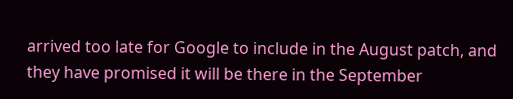arrived too late for Google to include in the August patch, and they have promised it will be there in the September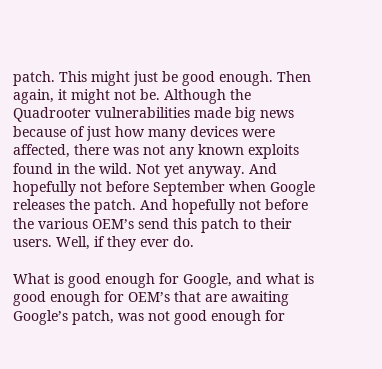patch. This might just be good enough. Then again, it might not be. Although the Quadrooter vulnerabilities made big news because of just how many devices were affected, there was not any known exploits found in the wild. Not yet anyway. And hopefully not before September when Google releases the patch. And hopefully not before the various OEM’s send this patch to their users. Well, if they ever do.

What is good enough for Google, and what is good enough for OEM’s that are awaiting Google’s patch, was not good enough for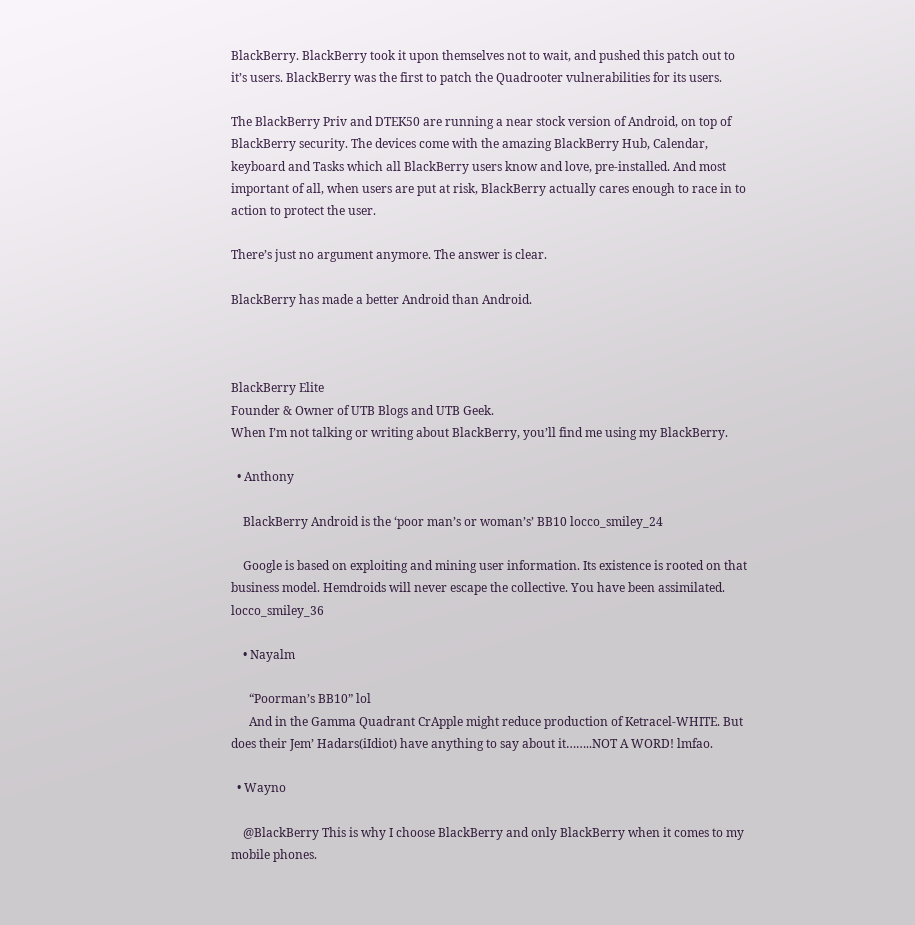BlackBerry. BlackBerry took it upon themselves not to wait, and pushed this patch out to it’s users. BlackBerry was the first to patch the Quadrooter vulnerabilities for its users.

The BlackBerry Priv and DTEK50 are running a near stock version of Android, on top of BlackBerry security. The devices come with the amazing BlackBerry Hub, Calendar, keyboard and Tasks which all BlackBerry users know and love, pre-installed. And most important of all, when users are put at risk, BlackBerry actually cares enough to race in to action to protect the user.

There’s just no argument anymore. The answer is clear.

BlackBerry has made a better Android than Android.



BlackBerry Elite
Founder & Owner of UTB Blogs and UTB Geek.
When I’m not talking or writing about BlackBerry, you’ll find me using my BlackBerry.

  • Anthony

    BlackBerry Android is the ‘poor man’s or woman’s’ BB10 locco_smiley_24

    Google is based on exploiting and mining user information. Its existence is rooted on that business model. Hemdroids will never escape the collective. You have been assimilated. locco_smiley_36

    • Nayalm

      “Poorman’s BB10” lol
      And in the Gamma Quadrant CrApple might reduce production of Ketracel-WHITE. But does their Jem’ Hadars(iIdiot) have anything to say about it……..NOT A WORD! lmfao.

  • Wayno

    @BlackBerry This is why I choose BlackBerry and only BlackBerry when it comes to my mobile phones.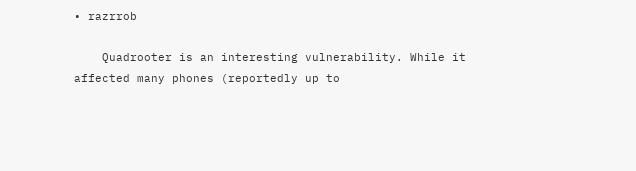• razrrob

    Quadrooter is an interesting vulnerability. While it affected many phones (reportedly up to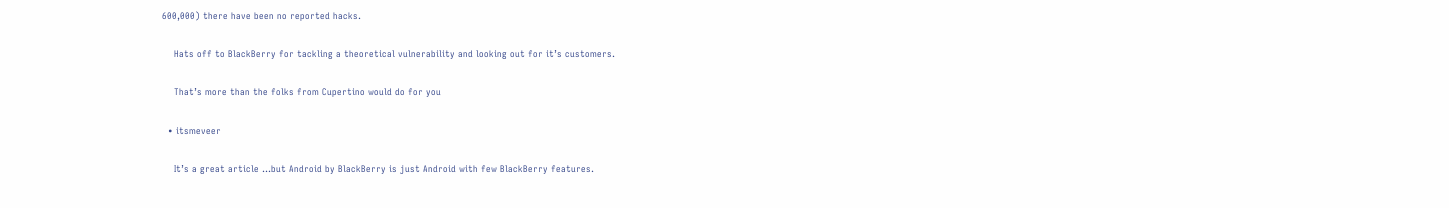600,000) there have been no reported hacks.

    Hats off to BlackBerry for tackling a theoretical vulnerability and looking out for it’s customers.

    That’s more than the folks from Cupertino would do for you

  • itsmeveer

    It’s a great article …but Android by BlackBerry is just Android with few BlackBerry features.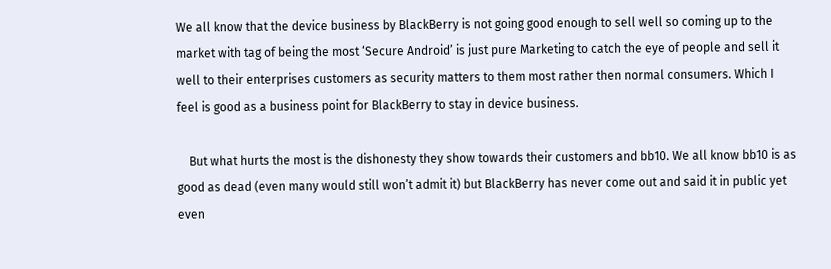We all know that the device business by BlackBerry is not going good enough to sell well so coming up to the market with tag of being the most ‘Secure Android’ is just pure Marketing to catch the eye of people and sell it well to their enterprises customers as security matters to them most rather then normal consumers. Which I feel is good as a business point for BlackBerry to stay in device business.

    But what hurts the most is the dishonesty they show towards their customers and bb10. We all know bb10 is as good as dead (even many would still won’t admit it) but BlackBerry has never come out and said it in public yet even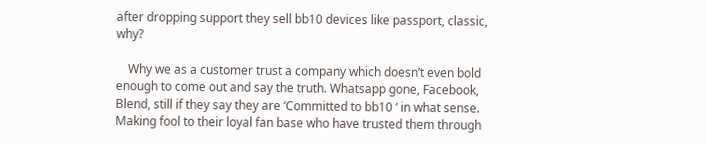after dropping support they sell bb10 devices like passport, classic, why?

    Why we as a customer trust a company which doesn’t even bold enough to come out and say the truth. Whatsapp gone, Facebook, Blend, still if they say they are ‘Committed to bb10 ‘ in what sense. Making fool to their loyal fan base who have trusted them through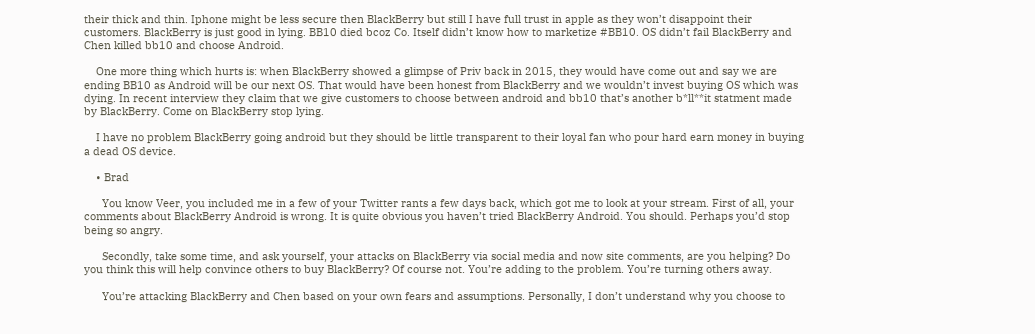their thick and thin. Iphone might be less secure then BlackBerry but still I have full trust in apple as they won’t disappoint their customers. BlackBerry is just good in lying. BB10 died bcoz Co. Itself didn’t know how to marketize #BB10. OS didn’t fail BlackBerry and Chen killed bb10 and choose Android.

    One more thing which hurts is: when BlackBerry showed a glimpse of Priv back in 2015, they would have come out and say we are ending BB10 as Android will be our next OS. That would have been honest from BlackBerry and we wouldn’t invest buying OS which was dying. In recent interview they claim that we give customers to choose between android and bb10 that’s another b*ll**it statment made by BlackBerry. Come on BlackBerry stop lying.

    I have no problem BlackBerry going android but they should be little transparent to their loyal fan who pour hard earn money in buying a dead OS device.

    • Brad

      You know Veer, you included me in a few of your Twitter rants a few days back, which got me to look at your stream. First of all, your comments about BlackBerry Android is wrong. It is quite obvious you haven’t tried BlackBerry Android. You should. Perhaps you’d stop being so angry.

      Secondly, take some time, and ask yourself, your attacks on BlackBerry via social media and now site comments, are you helping? Do you think this will help convince others to buy BlackBerry? Of course not. You’re adding to the problem. You’re turning others away.

      You’re attacking BlackBerry and Chen based on your own fears and assumptions. Personally, I don’t understand why you choose to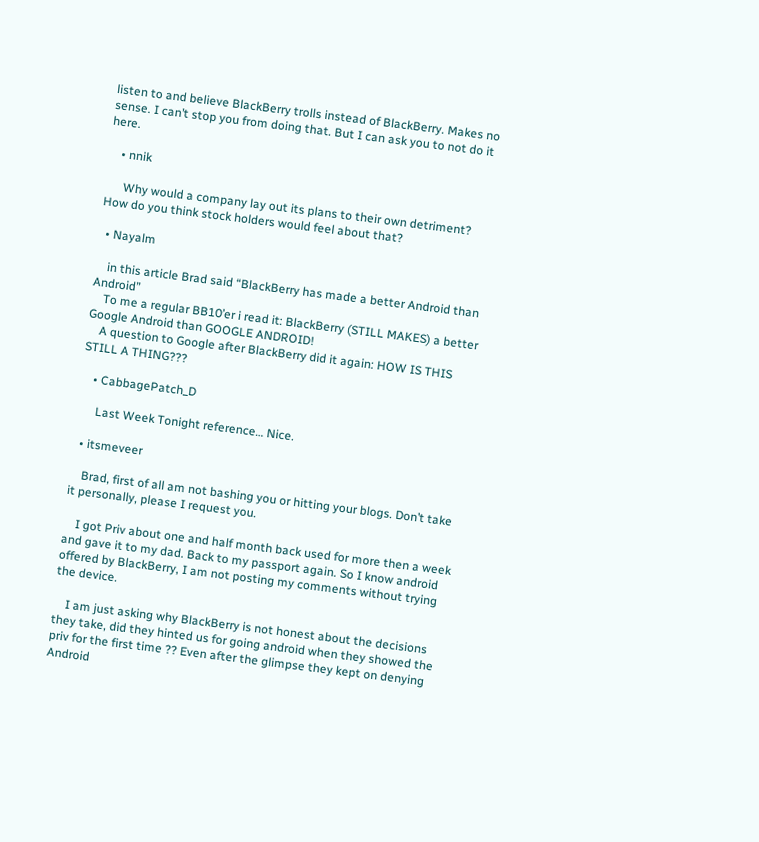listen to and believe BlackBerry trolls instead of BlackBerry. Makes no sense. I can’t stop you from doing that. But I can ask you to not do it here.

    • nnik

      Why would a company lay out its plans to their own detriment? How do you think stock holders would feel about that?

  • Nayalm

    in this article Brad said “BlackBerry has made a better Android than Android”
    To me a regular BB10’er i read it: BlackBerry (STILL MAKES) a better Google Android than GOOGLE ANDROID!
    A question to Google after BlackBerry did it again: HOW IS THIS STILL A THING???

    • CabbagePatch_D

      Last Week Tonight reference… Nice.

  • itsmeveer

    Brad, first of all am not bashing you or hitting your blogs. Don’t take it personally, please I request you.

    I got Priv about one and half month back used for more then a week and gave it to my dad. Back to my passport again. So I know android offered by BlackBerry, I am not posting my comments without trying the device.

    I am just asking why BlackBerry is not honest about the decisions they take, did they hinted us for going android when they showed the priv for the first time ?? Even after the glimpse they kept on denying Android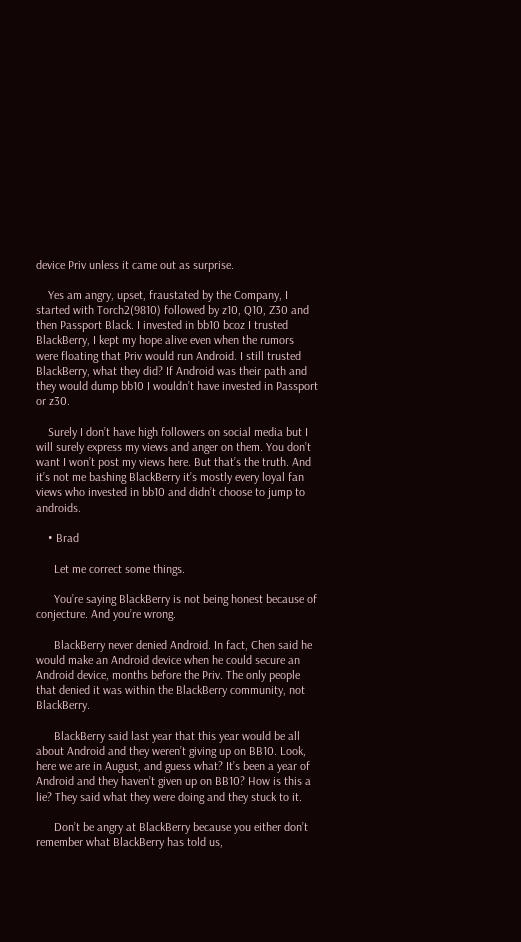device Priv unless it came out as surprise.

    Yes am angry, upset, fraustated by the Company, I started with Torch2(9810) followed by z10, Q10, Z30 and then Passport Black. I invested in bb10 bcoz I trusted BlackBerry, I kept my hope alive even when the rumors were floating that Priv would run Android. I still trusted BlackBerry, what they did? If Android was their path and they would dump bb10 I wouldn’t have invested in Passport or z30.

    Surely I don’t have high followers on social media but I will surely express my views and anger on them. You don’t want I won’t post my views here. But that’s the truth. And it’s not me bashing BlackBerry it’s mostly every loyal fan views who invested in bb10 and didn’t choose to jump to androids.

    • Brad

      Let me correct some things.

      You’re saying BlackBerry is not being honest because of conjecture. And you’re wrong.

      BlackBerry never denied Android. In fact, Chen said he would make an Android device when he could secure an Android device, months before the Priv. The only people that denied it was within the BlackBerry community, not BlackBerry.

      BlackBerry said last year that this year would be all about Android and they weren’t giving up on BB10. Look, here we are in August, and guess what? It’s been a year of Android and they haven’t given up on BB10? How is this a lie? They said what they were doing and they stuck to it.

      Don’t be angry at BlackBerry because you either don’t remember what BlackBerry has told us,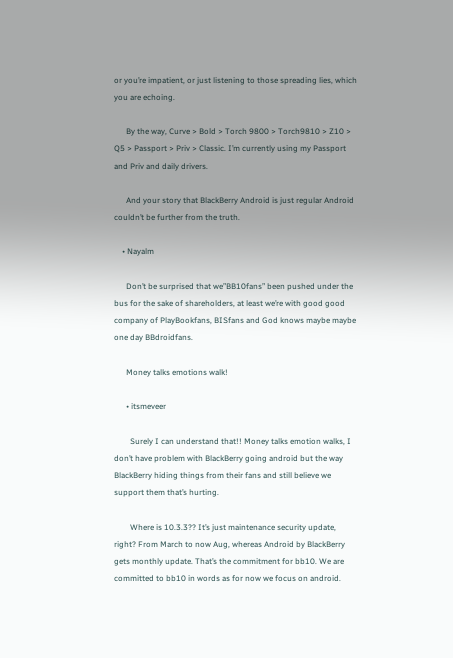or you’re impatient, or just listening to those spreading lies, which you are echoing.

      By the way, Curve > Bold > Torch 9800 > Torch9810 > Z10 > Q5 > Passport > Priv > Classic. I’m currently using my Passport and Priv and daily drivers.

      And your story that BlackBerry Android is just regular Android couldn’t be further from the truth.

    • Nayalm

      Don’t be surprised that we”BB10fans” been pushed under the bus for the sake of shareholders, at least we’re with good good company of PlayBookfans, BISfans and God knows maybe maybe one day BBdroidfans.

      Money talks emotions walk!

      • itsmeveer

        Surely I can understand that!! Money talks emotion walks, I don’t have problem with BlackBerry going android but the way BlackBerry hiding things from their fans and still believe we support them that’s hurting.

        Where is 10.3.3?? It’s just maintenance security update, right? From March to now Aug, whereas Android by BlackBerry gets monthly update. That’s the commitment for bb10. We are committed to bb10 in words as for now we focus on android.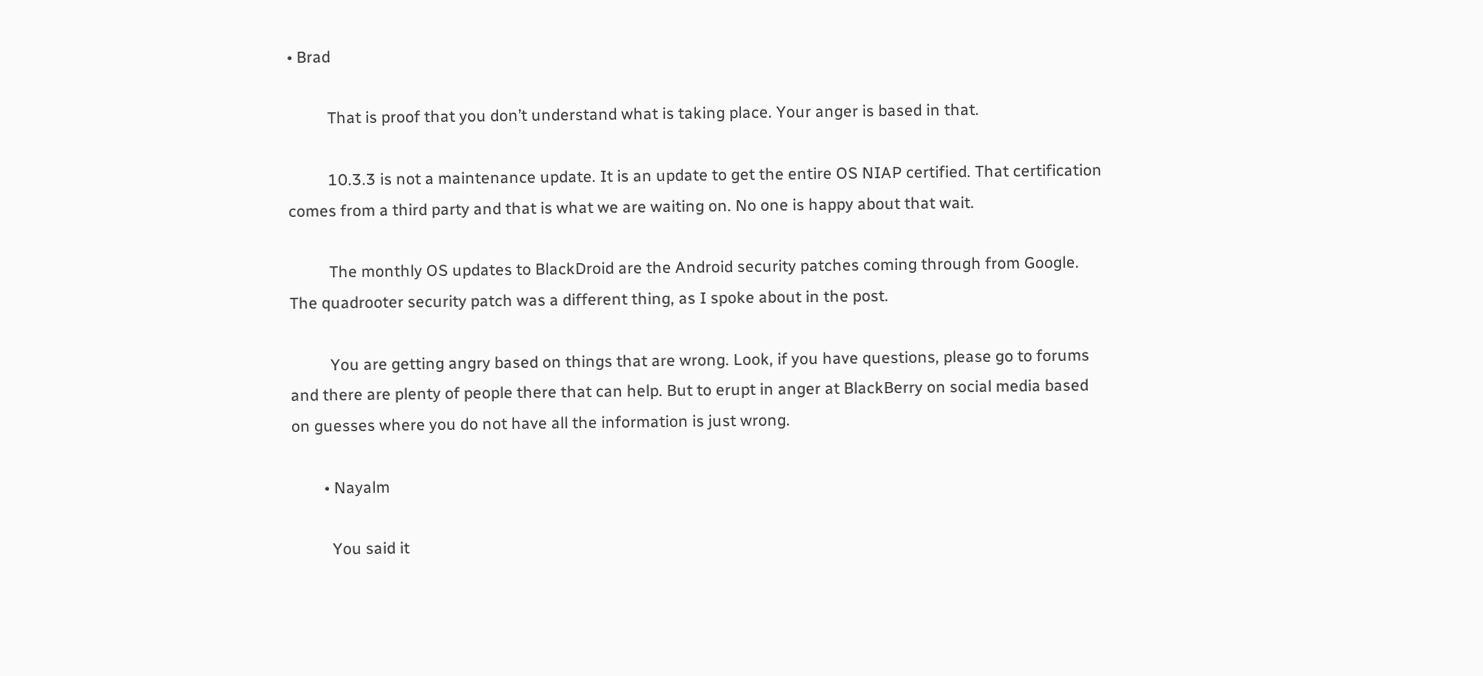• Brad

          That is proof that you don’t understand what is taking place. Your anger is based in that.

          10.3.3 is not a maintenance update. It is an update to get the entire OS NIAP certified. That certification comes from a third party and that is what we are waiting on. No one is happy about that wait.

          The monthly OS updates to BlackDroid are the Android security patches coming through from Google. The quadrooter security patch was a different thing, as I spoke about in the post.

          You are getting angry based on things that are wrong. Look, if you have questions, please go to forums and there are plenty of people there that can help. But to erupt in anger at BlackBerry on social media based on guesses where you do not have all the information is just wrong.

        • Nayalm

          You said it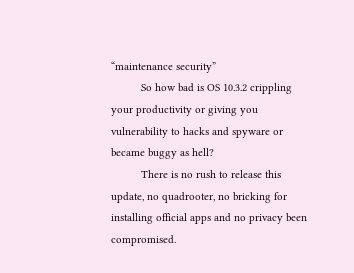“maintenance security”
          So how bad is OS 10.3.2 crippling your productivity or giving you vulnerability to hacks and spyware or became buggy as hell?
          There is no rush to release this update, no quadrooter, no bricking for installing official apps and no privacy been compromised.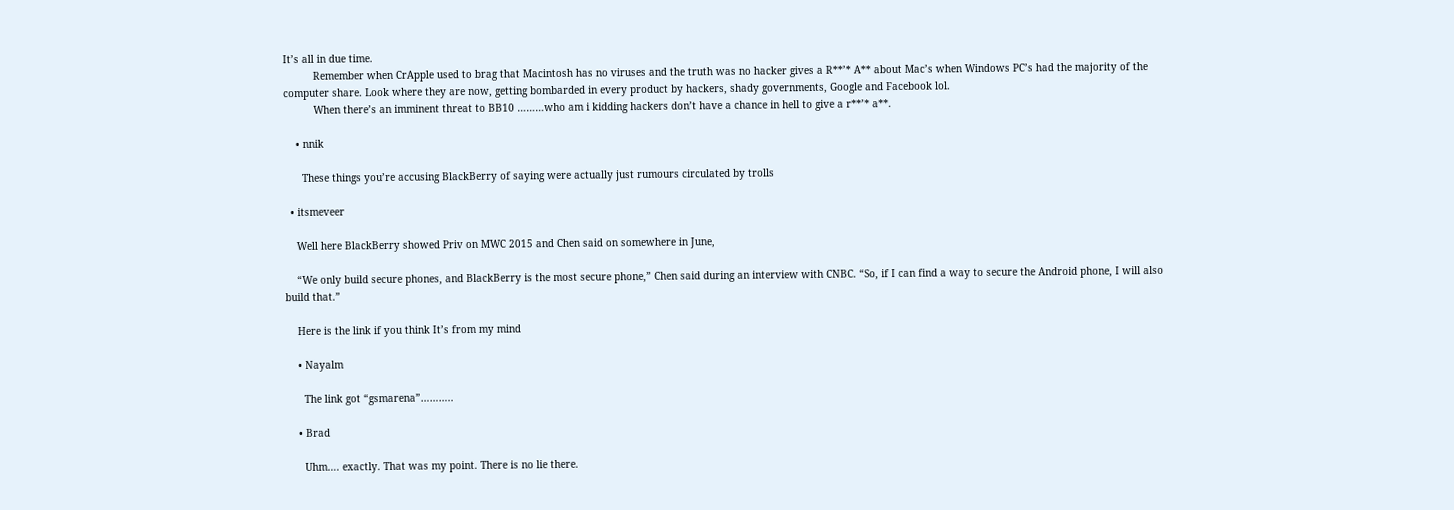It’s all in due time.
          Remember when CrApple used to brag that Macintosh has no viruses and the truth was no hacker gives a R**’* A** about Mac’s when Windows PC’s had the majority of the computer share. Look where they are now, getting bombarded in every product by hackers, shady governments, Google and Facebook lol.
          When there’s an imminent threat to BB10 ………who am i kidding hackers don’t have a chance in hell to give a r**’* a**.

    • nnik

      These things you’re accusing BlackBerry of saying were actually just rumours circulated by trolls

  • itsmeveer

    Well here BlackBerry showed Priv on MWC 2015 and Chen said on somewhere in June,

    “We only build secure phones, and BlackBerry is the most secure phone,” Chen said during an interview with CNBC. “So, if I can find a way to secure the Android phone, I will also build that.”

    Here is the link if you think It’s from my mind

    • Nayalm

      The link got “gsmarena”………..

    • Brad

      Uhm…. exactly. That was my point. There is no lie there.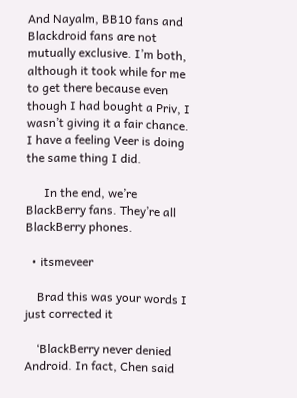And Nayalm, BB10 fans and Blackdroid fans are not mutually exclusive. I’m both, although it took while for me to get there because even though I had bought a Priv, I wasn’t giving it a fair chance. I have a feeling Veer is doing the same thing I did.

      In the end, we’re BlackBerry fans. They’re all BlackBerry phones.

  • itsmeveer

    Brad this was your words I just corrected it

    ‘BlackBerry never denied Android. In fact, Chen said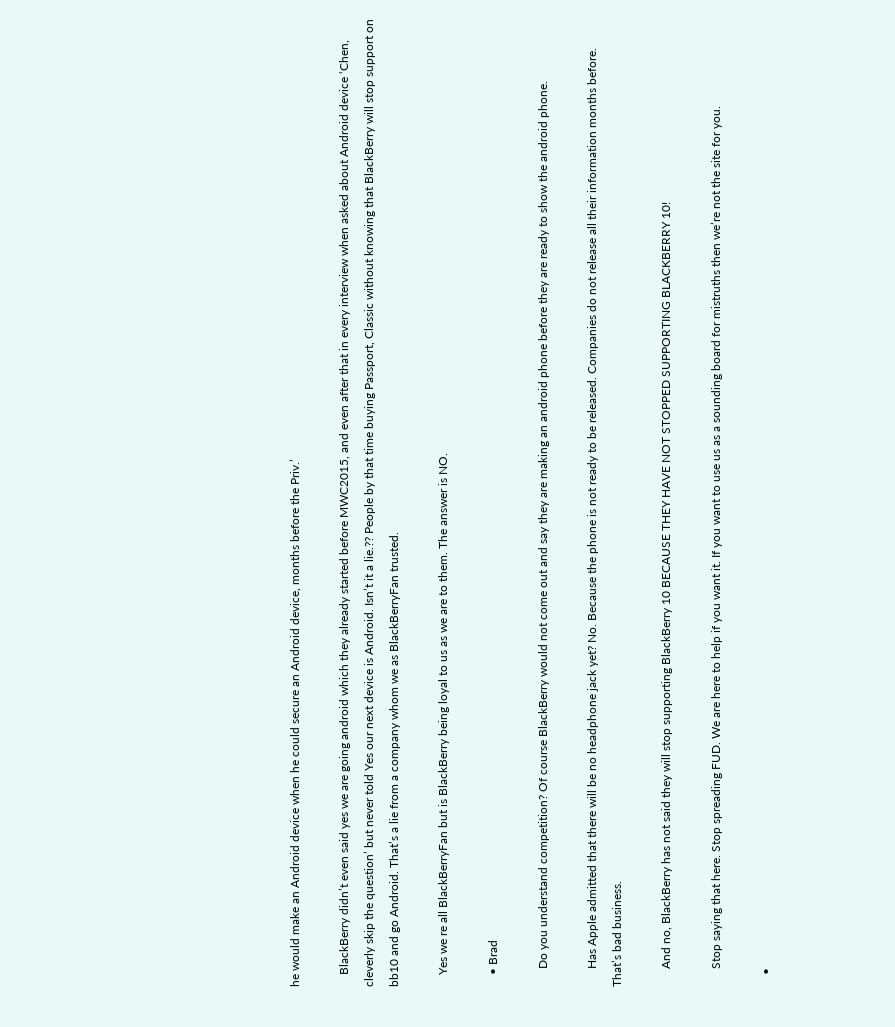he would make an Android device when he could secure an Android device, months before the Priv.’

    BlackBerry didn’t even said yes we are going android which they already started before MWC2015, and even after that in every interview when asked about Android device ‘Chen, cleverly skip the question’ but never told Yes our next device is Android. Isn’t it a lie.?? People by that time buying Passport, Classic without knowing that BlackBerry will stop support on bb10 and go Android. That’s a lie from a company whom we as BlackBerryFan trusted.

    Yes we re all BlackBerryFan but is BlackBerry being loyal to us as we are to them. The answer is NO.

    • Brad

      Do you understand competition? Of course BlackBerry would not come out and say they are making an android phone before they are ready to show the android phone.

      Has Apple admitted that there will be no headphone jack yet? No. Because the phone is not ready to be released. Companies do not release all their information months before. That’s bad business.

      And no, BlackBerry has not said they will stop supporting BlackBerry 10 BECAUSE THEY HAVE NOT STOPPED SUPPORTING BLACKBERRY 10!

      Stop saying that here. Stop spreading FUD. We are here to help if you want it. If you want to use us as a sounding board for mistruths then we’re not the site for you.

    •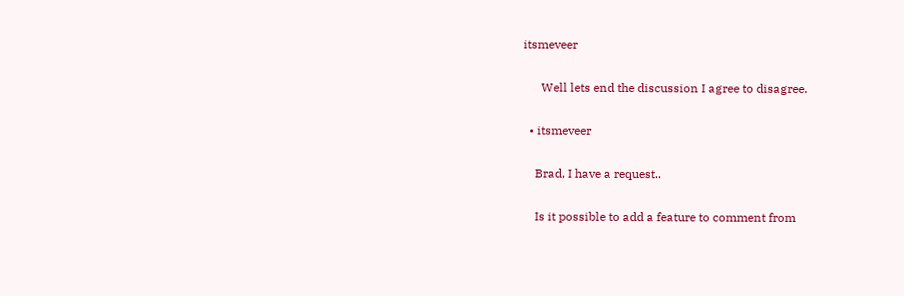itsmeveer

      Well lets end the discussion I agree to disagree.

  • itsmeveer

    Brad, I have a request..

    Is it possible to add a feature to comment from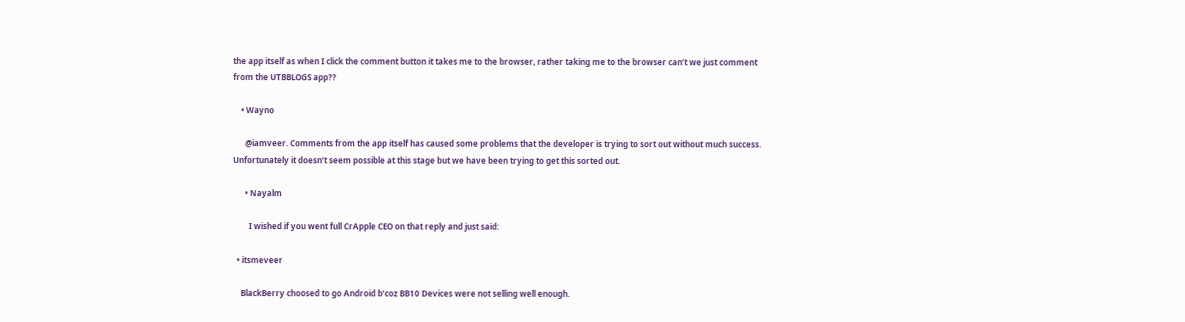the app itself as when I click the comment button it takes me to the browser, rather taking me to the browser can’t we just comment from the UTBBLOGS app??

    • Wayno

      @iamveer. Comments from the app itself has caused some problems that the developer is trying to sort out without much success. Unfortunately it doesn’t seem possible at this stage but we have been trying to get this sorted out.

      • Nayalm

        I wished if you went full CrApple CEO on that reply and just said:

  • itsmeveer

    BlackBerry choosed to go Android b’coz BB10 Devices were not selling well enough.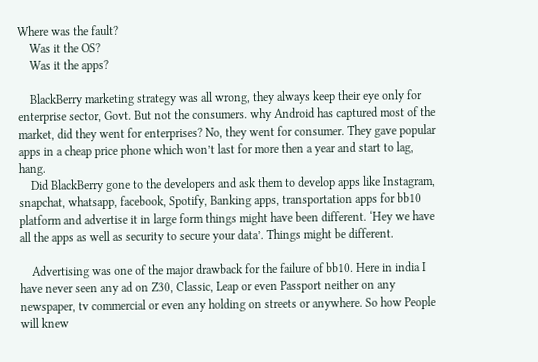Where was the fault?
    Was it the OS?
    Was it the apps?

    BlackBerry marketing strategy was all wrong, they always keep their eye only for enterprise sector, Govt. But not the consumers. why Android has captured most of the market, did they went for enterprises? No, they went for consumer. They gave popular apps in a cheap price phone which won’t last for more then a year and start to lag, hang.
    Did BlackBerry gone to the developers and ask them to develop apps like Instagram, snapchat, whatsapp, facebook, Spotify, Banking apps, transportation apps for bb10 platform and advertise it in large form things might have been different. ‘Hey we have all the apps as well as security to secure your data’. Things might be different.

    Advertising was one of the major drawback for the failure of bb10. Here in india I have never seen any ad on Z30, Classic, Leap or even Passport neither on any newspaper, tv commercial or even any holding on streets or anywhere. So how People will knew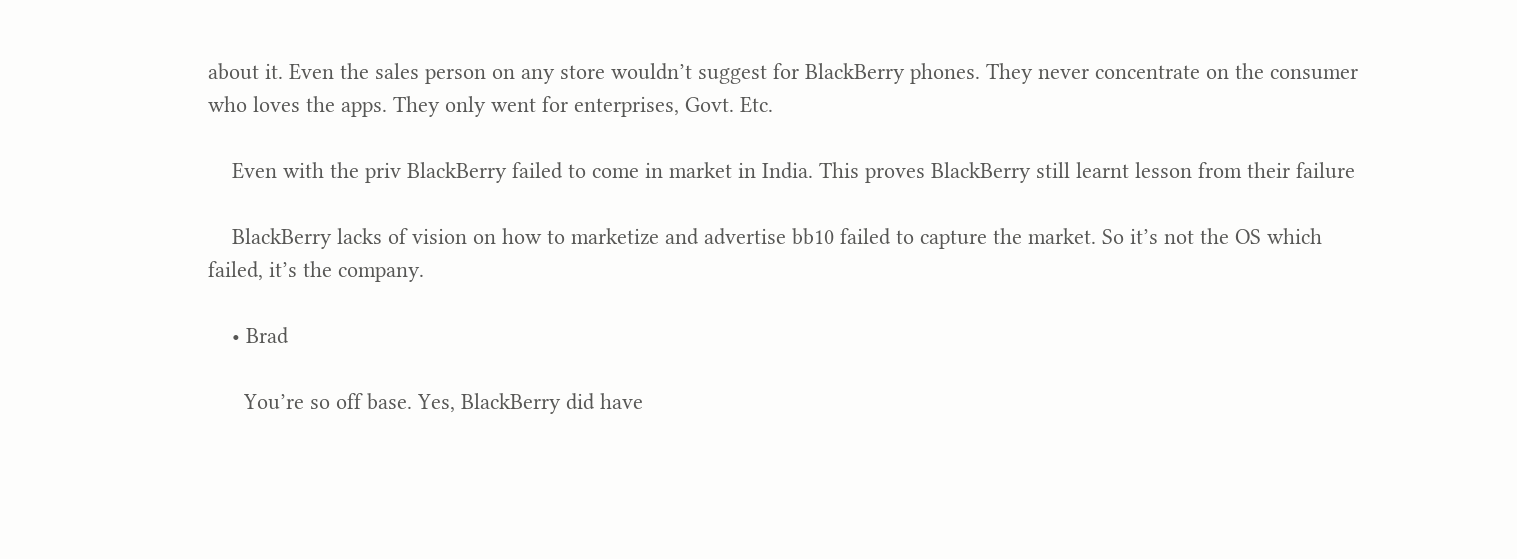about it. Even the sales person on any store wouldn’t suggest for BlackBerry phones. They never concentrate on the consumer who loves the apps. They only went for enterprises, Govt. Etc.

    Even with the priv BlackBerry failed to come in market in India. This proves BlackBerry still learnt lesson from their failure

    BlackBerry lacks of vision on how to marketize and advertise bb10 failed to capture the market. So it’s not the OS which failed, it’s the company.

    • Brad

      You’re so off base. Yes, BlackBerry did have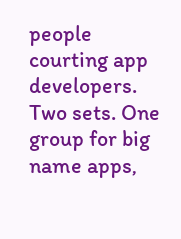people courting app developers. Two sets. One group for big name apps,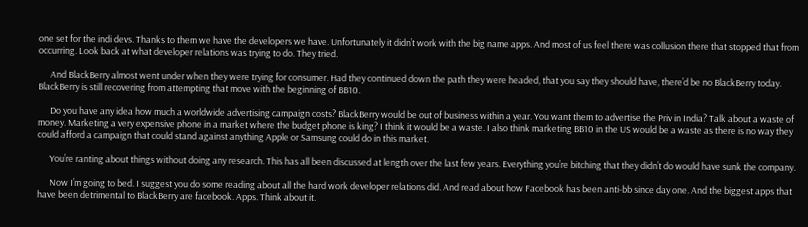one set for the indi devs. Thanks to them we have the developers we have. Unfortunately it didn’t work with the big name apps. And most of us feel there was collusion there that stopped that from occurring. Look back at what developer relations was trying to do. They tried.

      And BlackBerry almost went under when they were trying for consumer. Had they continued down the path they were headed, that you say they should have, there’d be no BlackBerry today. BlackBerry is still recovering from attempting that move with the beginning of BB10.

      Do you have any idea how much a worldwide advertising campaign costs? BlackBerry would be out of business within a year. You want them to advertise the Priv in India? Talk about a waste of money. Marketing a very expensive phone in a market where the budget phone is king? I think it would be a waste. I also think marketing BB10 in the US would be a waste as there is no way they could afford a campaign that could stand against anything Apple or Samsung could do in this market.

      You’re ranting about things without doing any research. This has all been discussed at length over the last few years. Everything you’re bitching that they didn’t do would have sunk the company.

      Now I’m going to bed. I suggest you do some reading about all the hard work developer relations did. And read about how Facebook has been anti-bb since day one. And the biggest apps that have been detrimental to BlackBerry are facebook. Apps. Think about it.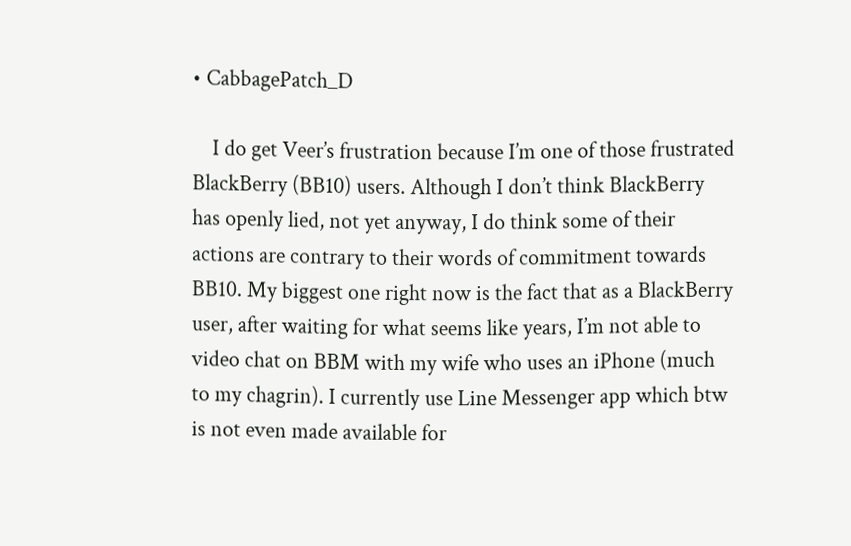• CabbagePatch_D

    I do get Veer’s frustration because I’m one of those frustrated BlackBerry (BB10) users. Although I don’t think BlackBerry has openly lied, not yet anyway, I do think some of their actions are contrary to their words of commitment towards BB10. My biggest one right now is the fact that as a BlackBerry user, after waiting for what seems like years, I’m not able to video chat on BBM with my wife who uses an iPhone (much to my chagrin). I currently use Line Messenger app which btw is not even made available for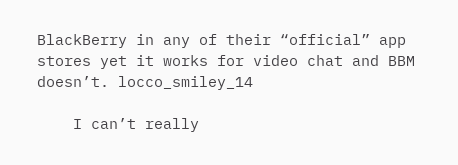BlackBerry in any of their “official” app stores yet it works for video chat and BBM doesn’t. locco_smiley_14

    I can’t really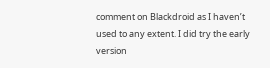comment on Blackdroid as I haven’t used to any extent. I did try the early version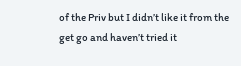of the Priv but I didn’t like it from the get go and haven’t tried it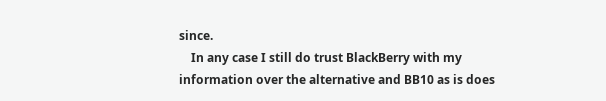since.
    In any case I still do trust BlackBerry with my information over the alternative and BB10 as is does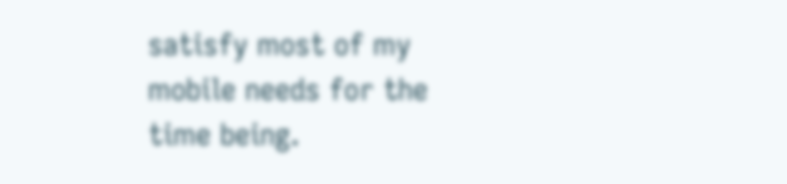satisfy most of my mobile needs for the time being.